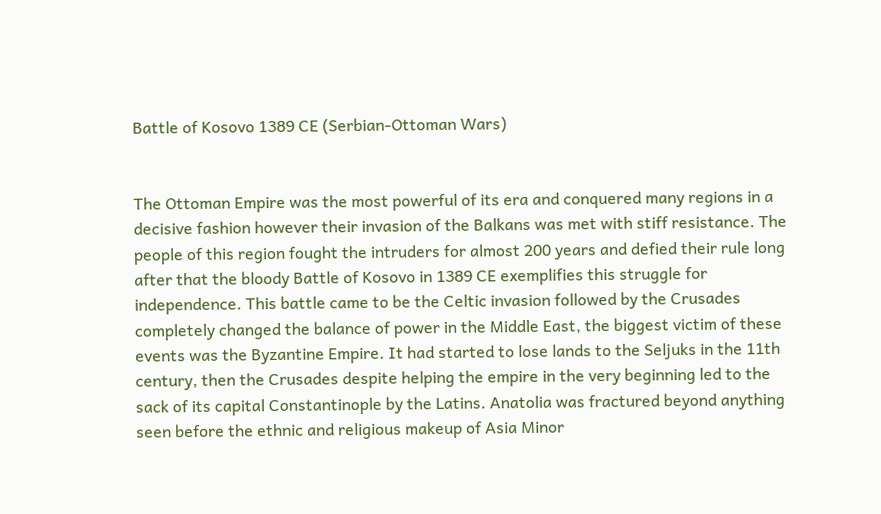Battle of Kosovo 1389 CE (Serbian-Ottoman Wars)


The Ottoman Empire was the most powerful of its era and conquered many regions in a decisive fashion however their invasion of the Balkans was met with stiff resistance. The people of this region fought the intruders for almost 200 years and defied their rule long after that the bloody Battle of Kosovo in 1389 CE exemplifies this struggle for independence. This battle came to be the Celtic invasion followed by the Crusades completely changed the balance of power in the Middle East, the biggest victim of these events was the Byzantine Empire. It had started to lose lands to the Seljuks in the 11th century, then the Crusades despite helping the empire in the very beginning led to the sack of its capital Constantinople by the Latins. Anatolia was fractured beyond anything seen before the ethnic and religious makeup of Asia Minor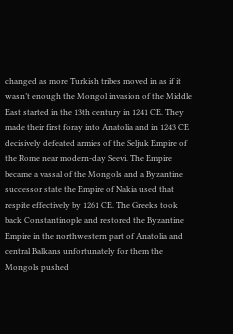changed as more Turkish tribes moved in as if it wasn’t enough the Mongol invasion of the Middle East started in the 13th century in 1241 CE. They made their first foray into Anatolia and in 1243 CE decisively defeated armies of the Seljuk Empire of the Rome near modern-day Seevi. The Empire became a vassal of the Mongols and a Byzantine successor state the Empire of Nakia used that respite effectively by 1261 CE. The Greeks took back Constantinople and restored the Byzantine Empire in the northwestern part of Anatolia and central Balkans unfortunately for them the Mongols pushed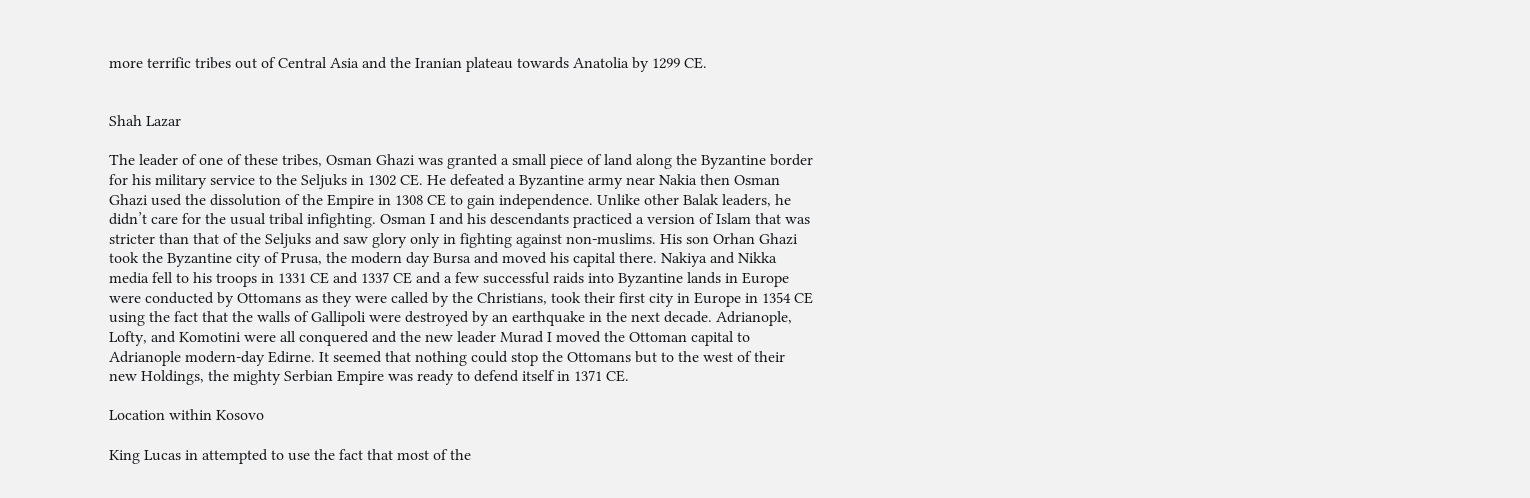more terrific tribes out of Central Asia and the Iranian plateau towards Anatolia by 1299 CE.


Shah Lazar

The leader of one of these tribes, Osman Ghazi was granted a small piece of land along the Byzantine border for his military service to the Seljuks in 1302 CE. He defeated a Byzantine army near Nakia then Osman Ghazi used the dissolution of the Empire in 1308 CE to gain independence. Unlike other Balak leaders, he didn’t care for the usual tribal infighting. Osman I and his descendants practiced a version of Islam that was stricter than that of the Seljuks and saw glory only in fighting against non-muslims. His son Orhan Ghazi took the Byzantine city of Prusa, the modern day Bursa and moved his capital there. Nakiya and Nikka media fell to his troops in 1331 CE and 1337 CE and a few successful raids into Byzantine lands in Europe were conducted by Ottomans as they were called by the Christians, took their first city in Europe in 1354 CE using the fact that the walls of Gallipoli were destroyed by an earthquake in the next decade. Adrianople, Lofty, and Komotini were all conquered and the new leader Murad I moved the Ottoman capital to Adrianople modern-day Edirne. It seemed that nothing could stop the Ottomans but to the west of their new Holdings, the mighty Serbian Empire was ready to defend itself in 1371 CE.

Location within Kosovo

King Lucas in attempted to use the fact that most of the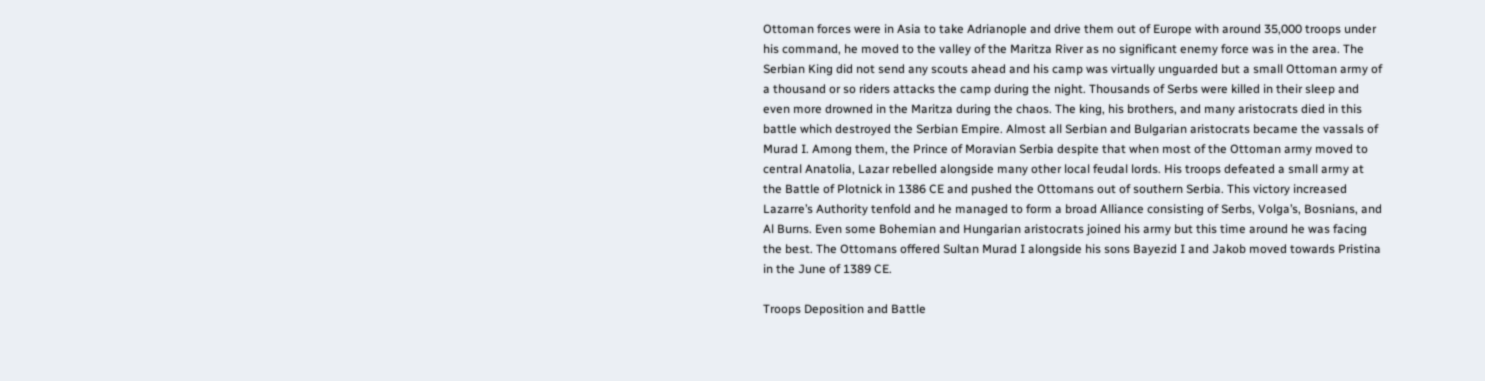Ottoman forces were in Asia to take Adrianople and drive them out of Europe with around 35,000 troops under his command, he moved to the valley of the Maritza River as no significant enemy force was in the area. The Serbian King did not send any scouts ahead and his camp was virtually unguarded but a small Ottoman army of a thousand or so riders attacks the camp during the night. Thousands of Serbs were killed in their sleep and even more drowned in the Maritza during the chaos. The king, his brothers, and many aristocrats died in this battle which destroyed the Serbian Empire. Almost all Serbian and Bulgarian aristocrats became the vassals of Murad I. Among them, the Prince of Moravian Serbia despite that when most of the Ottoman army moved to central Anatolia, Lazar rebelled alongside many other local feudal lords. His troops defeated a small army at the Battle of Plotnick in 1386 CE and pushed the Ottomans out of southern Serbia. This victory increased Lazarre’s Authority tenfold and he managed to form a broad Alliance consisting of Serbs, Volga’s, Bosnians, and Al Burns. Even some Bohemian and Hungarian aristocrats joined his army but this time around he was facing the best. The Ottomans offered Sultan Murad I alongside his sons Bayezid I and Jakob moved towards Pristina in the June of 1389 CE.

Troops Deposition and Battle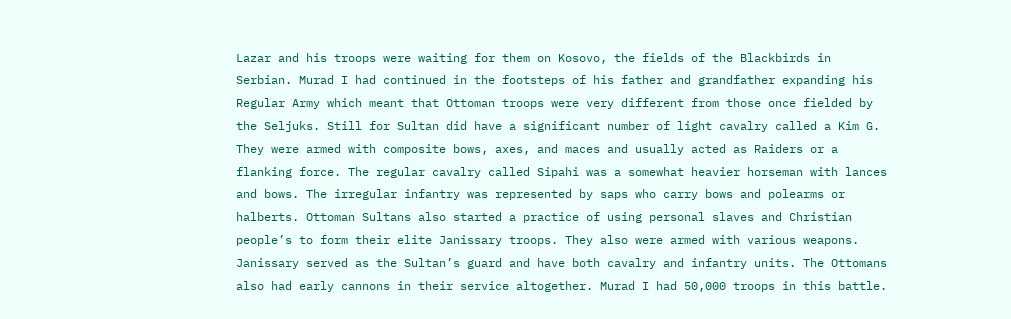Lazar and his troops were waiting for them on Kosovo, the fields of the Blackbirds in Serbian. Murad I had continued in the footsteps of his father and grandfather expanding his Regular Army which meant that Ottoman troops were very different from those once fielded by the Seljuks. Still for Sultan did have a significant number of light cavalry called a Kim G. They were armed with composite bows, axes, and maces and usually acted as Raiders or a flanking force. The regular cavalry called Sipahi was a somewhat heavier horseman with lances and bows. The irregular infantry was represented by saps who carry bows and polearms or halberts. Ottoman Sultans also started a practice of using personal slaves and Christian people’s to form their elite Janissary troops. They also were armed with various weapons. Janissary served as the Sultan’s guard and have both cavalry and infantry units. The Ottomans also had early cannons in their service altogether. Murad I had 50,000 troops in this battle.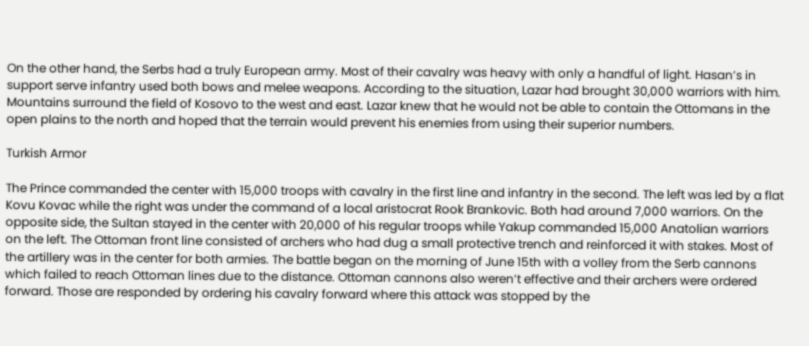On the other hand, the Serbs had a truly European army. Most of their cavalry was heavy with only a handful of light. Hasan’s in support serve infantry used both bows and melee weapons. According to the situation, Lazar had brought 30,000 warriors with him. Mountains surround the field of Kosovo to the west and east. Lazar knew that he would not be able to contain the Ottomans in the open plains to the north and hoped that the terrain would prevent his enemies from using their superior numbers.

Turkish Armor

The Prince commanded the center with 15,000 troops with cavalry in the first line and infantry in the second. The left was led by a flat Kovu Kovac while the right was under the command of a local aristocrat Rook Brankovic. Both had around 7,000 warriors. On the opposite side, the Sultan stayed in the center with 20,000 of his regular troops while Yakup commanded 15,000 Anatolian warriors on the left. The Ottoman front line consisted of archers who had dug a small protective trench and reinforced it with stakes. Most of the artillery was in the center for both armies. The battle began on the morning of June 15th with a volley from the Serb cannons which failed to reach Ottoman lines due to the distance. Ottoman cannons also weren’t effective and their archers were ordered forward. Those are responded by ordering his cavalry forward where this attack was stopped by the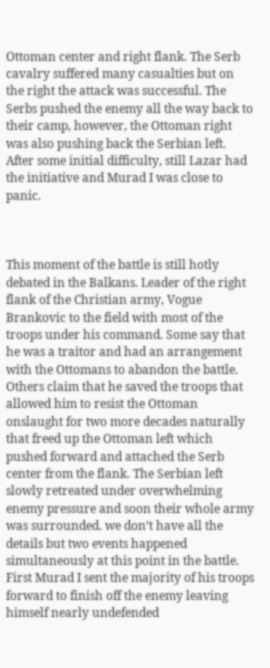Ottoman center and right flank. The Serb cavalry suffered many casualties but on the right the attack was successful. The Serbs pushed the enemy all the way back to their camp, however, the Ottoman right was also pushing back the Serbian left. After some initial difficulty, still Lazar had the initiative and Murad I was close to panic.



This moment of the battle is still hotly debated in the Balkans. Leader of the right flank of the Christian army, Vogue Brankovic to the field with most of the troops under his command. Some say that he was a traitor and had an arrangement with the Ottomans to abandon the battle. Others claim that he saved the troops that allowed him to resist the Ottoman onslaught for two more decades naturally that freed up the Ottoman left which pushed forward and attached the Serb center from the flank. The Serbian left slowly retreated under overwhelming enemy pressure and soon their whole army was surrounded. we don’t have all the details but two events happened simultaneously at this point in the battle. First Murad I sent the majority of his troops forward to finish off the enemy leaving himself nearly undefended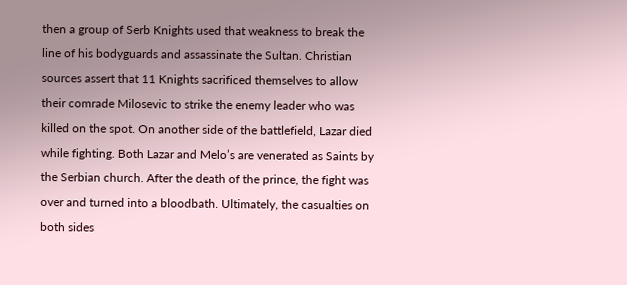then a group of Serb Knights used that weakness to break the line of his bodyguards and assassinate the Sultan. Christian sources assert that 11 Knights sacrificed themselves to allow their comrade Milosevic to strike the enemy leader who was killed on the spot. On another side of the battlefield, Lazar died while fighting. Both Lazar and Melo’s are venerated as Saints by the Serbian church. After the death of the prince, the fight was over and turned into a bloodbath. Ultimately, the casualties on both sides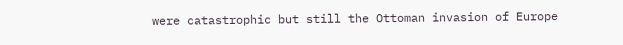were catastrophic but still the Ottoman invasion of Europe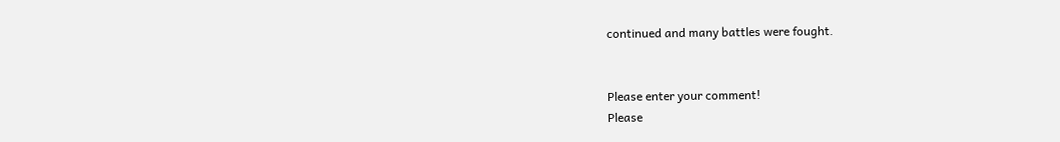continued and many battles were fought.


Please enter your comment!
Please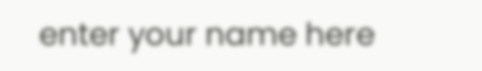enter your name here